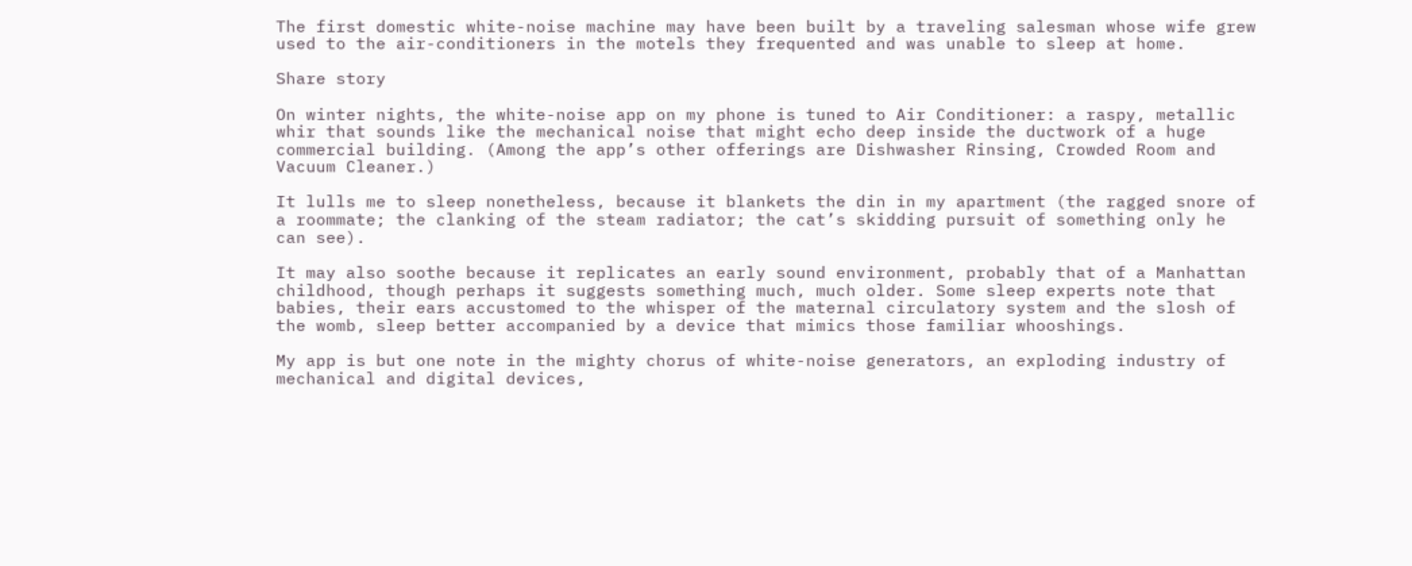The first domestic white-noise machine may have been built by a traveling salesman whose wife grew used to the air-conditioners in the motels they frequented and was unable to sleep at home.

Share story

On winter nights, the white-noise app on my phone is tuned to Air Conditioner: a raspy, metallic whir that sounds like the mechanical noise that might echo deep inside the ductwork of a huge commercial building. (Among the app’s other offerings are Dishwasher Rinsing, Crowded Room and Vacuum Cleaner.)

It lulls me to sleep nonetheless, because it blankets the din in my apartment (the ragged snore of a roommate; the clanking of the steam radiator; the cat’s skidding pursuit of something only he can see).

It may also soothe because it replicates an early sound environment, probably that of a Manhattan childhood, though perhaps it suggests something much, much older. Some sleep experts note that babies, their ears accustomed to the whisper of the maternal circulatory system and the slosh of the womb, sleep better accompanied by a device that mimics those familiar whooshings.

My app is but one note in the mighty chorus of white-noise generators, an exploding industry of mechanical and digital devices,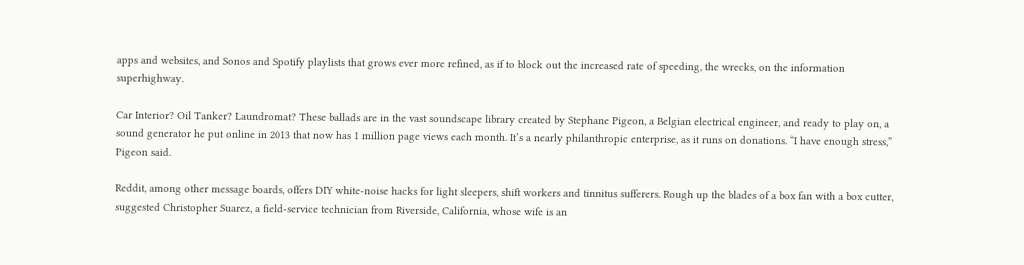apps and websites, and Sonos and Spotify playlists that grows ever more refined, as if to block out the increased rate of speeding, the wrecks, on the information superhighway.

Car Interior? Oil Tanker? Laundromat? These ballads are in the vast soundscape library created by Stephane Pigeon, a Belgian electrical engineer, and ready to play on, a sound generator he put online in 2013 that now has 1 million page views each month. It’s a nearly philanthropic enterprise, as it runs on donations. “I have enough stress,” Pigeon said.

Reddit, among other message boards, offers DIY white-noise hacks for light sleepers, shift workers and tinnitus sufferers. Rough up the blades of a box fan with a box cutter, suggested Christopher Suarez, a field-service technician from Riverside, California, whose wife is an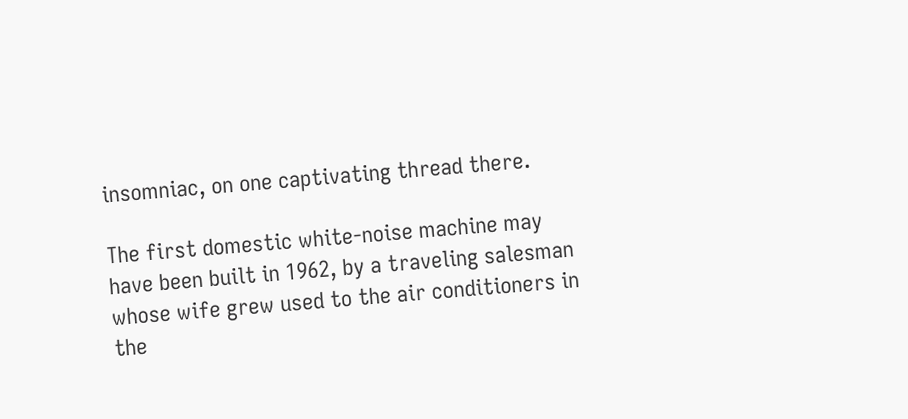insomniac, on one captivating thread there.

The first domestic white-noise machine may have been built in 1962, by a traveling salesman whose wife grew used to the air conditioners in the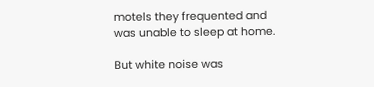motels they frequented and was unable to sleep at home.

But white noise was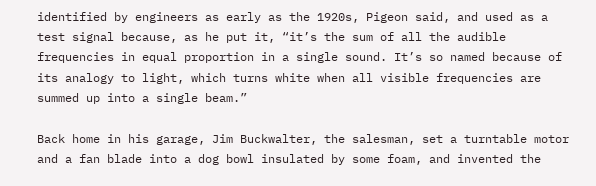identified by engineers as early as the 1920s, Pigeon said, and used as a test signal because, as he put it, “it’s the sum of all the audible frequencies in equal proportion in a single sound. It’s so named because of its analogy to light, which turns white when all visible frequencies are summed up into a single beam.”

Back home in his garage, Jim Buckwalter, the salesman, set a turntable motor and a fan blade into a dog bowl insulated by some foam, and invented the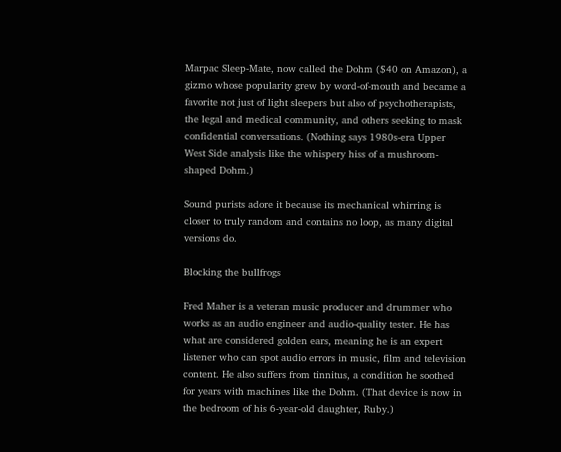Marpac Sleep-Mate, now called the Dohm ($40 on Amazon), a gizmo whose popularity grew by word-of-mouth and became a favorite not just of light sleepers but also of psychotherapists, the legal and medical community, and others seeking to mask confidential conversations. (Nothing says 1980s-era Upper West Side analysis like the whispery hiss of a mushroom-shaped Dohm.)

Sound purists adore it because its mechanical whirring is closer to truly random and contains no loop, as many digital versions do.

Blocking the bullfrogs

Fred Maher is a veteran music producer and drummer who works as an audio engineer and audio-quality tester. He has what are considered golden ears, meaning he is an expert listener who can spot audio errors in music, film and television content. He also suffers from tinnitus, a condition he soothed for years with machines like the Dohm. (That device is now in the bedroom of his 6-year-old daughter, Ruby.)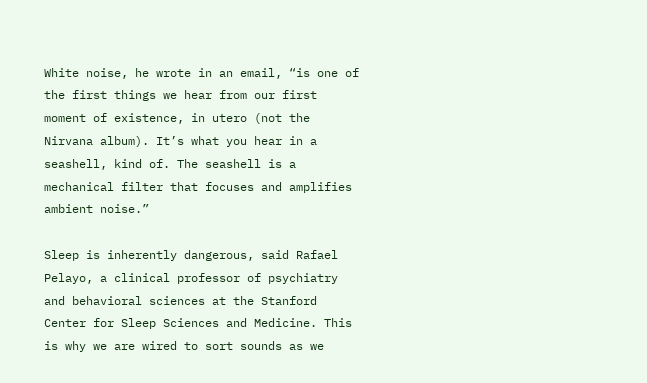White noise, he wrote in an email, “is one of the first things we hear from our first moment of existence, in utero (not the Nirvana album). It’s what you hear in a seashell, kind of. The seashell is a mechanical filter that focuses and amplifies ambient noise.”

Sleep is inherently dangerous, said Rafael Pelayo, a clinical professor of psychiatry and behavioral sciences at the Stanford Center for Sleep Sciences and Medicine. This is why we are wired to sort sounds as we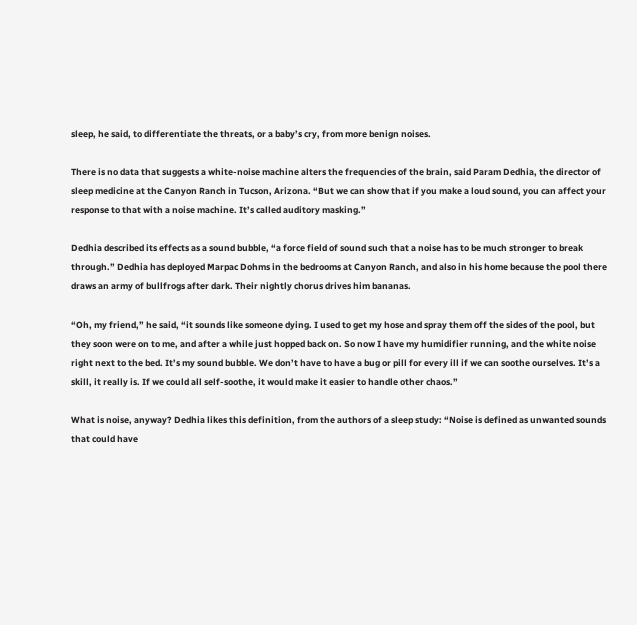sleep, he said, to differentiate the threats, or a baby’s cry, from more benign noises.

There is no data that suggests a white-noise machine alters the frequencies of the brain, said Param Dedhia, the director of sleep medicine at the Canyon Ranch in Tucson, Arizona. “But we can show that if you make a loud sound, you can affect your response to that with a noise machine. It’s called auditory masking.”

Dedhia described its effects as a sound bubble, “a force field of sound such that a noise has to be much stronger to break through.” Dedhia has deployed Marpac Dohms in the bedrooms at Canyon Ranch, and also in his home because the pool there draws an army of bullfrogs after dark. Their nightly chorus drives him bananas.

“Oh, my friend,” he said, “it sounds like someone dying. I used to get my hose and spray them off the sides of the pool, but they soon were on to me, and after a while just hopped back on. So now I have my humidifier running, and the white noise right next to the bed. It’s my sound bubble. We don’t have to have a bug or pill for every ill if we can soothe ourselves. It’s a skill, it really is. If we could all self-soothe, it would make it easier to handle other chaos.”

What is noise, anyway? Dedhia likes this definition, from the authors of a sleep study: “Noise is defined as unwanted sounds that could have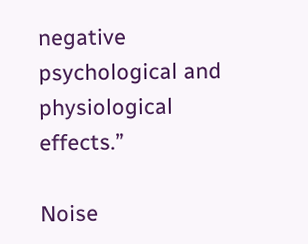negative psychological and physiological effects.”

Noise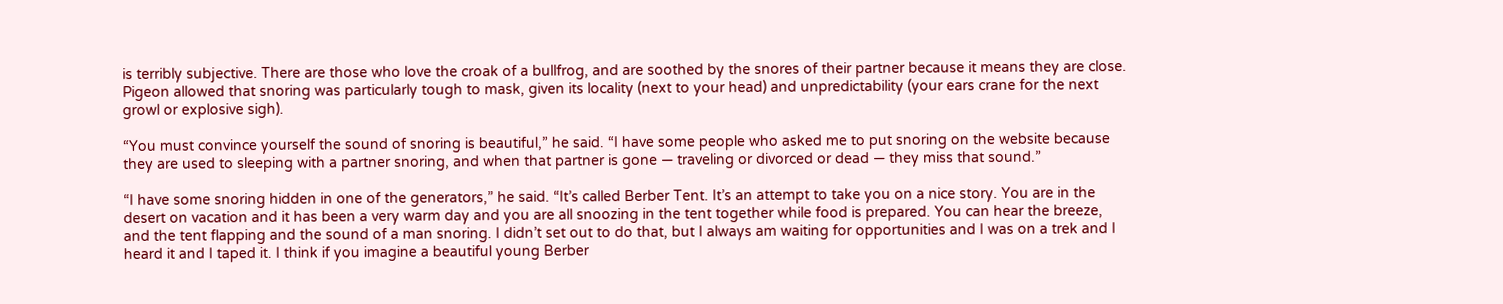is terribly subjective. There are those who love the croak of a bullfrog, and are soothed by the snores of their partner because it means they are close. Pigeon allowed that snoring was particularly tough to mask, given its locality (next to your head) and unpredictability (your ears crane for the next growl or explosive sigh).

“You must convince yourself the sound of snoring is beautiful,” he said. “I have some people who asked me to put snoring on the website because they are used to sleeping with a partner snoring, and when that partner is gone — traveling or divorced or dead — they miss that sound.”

“I have some snoring hidden in one of the generators,” he said. “It’s called Berber Tent. It’s an attempt to take you on a nice story. You are in the desert on vacation and it has been a very warm day and you are all snoozing in the tent together while food is prepared. You can hear the breeze, and the tent flapping and the sound of a man snoring. I didn’t set out to do that, but I always am waiting for opportunities and I was on a trek and I heard it and I taped it. I think if you imagine a beautiful young Berber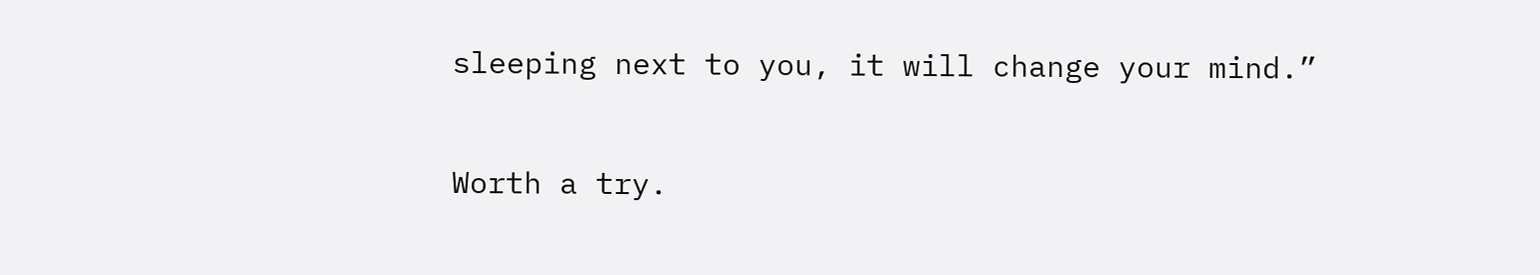sleeping next to you, it will change your mind.”

Worth a try.